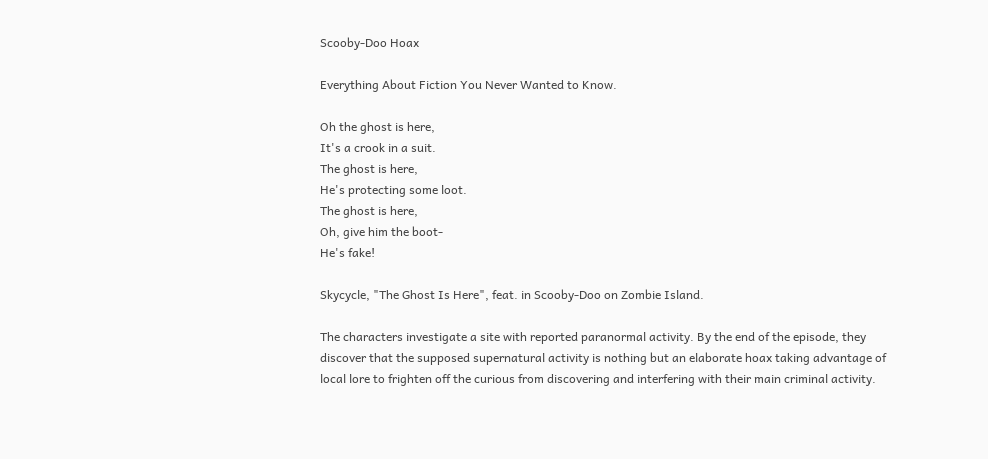Scooby-Doo Hoax

Everything About Fiction You Never Wanted to Know.

Oh the ghost is here,
It's a crook in a suit.
The ghost is here,
He's protecting some loot.
The ghost is here,
Oh, give him the boot-
He's fake!

Skycycle, "The Ghost Is Here", feat. in Scooby-Doo on Zombie Island.

The characters investigate a site with reported paranormal activity. By the end of the episode, they discover that the supposed supernatural activity is nothing but an elaborate hoax taking advantage of local lore to frighten off the curious from discovering and interfering with their main criminal activity.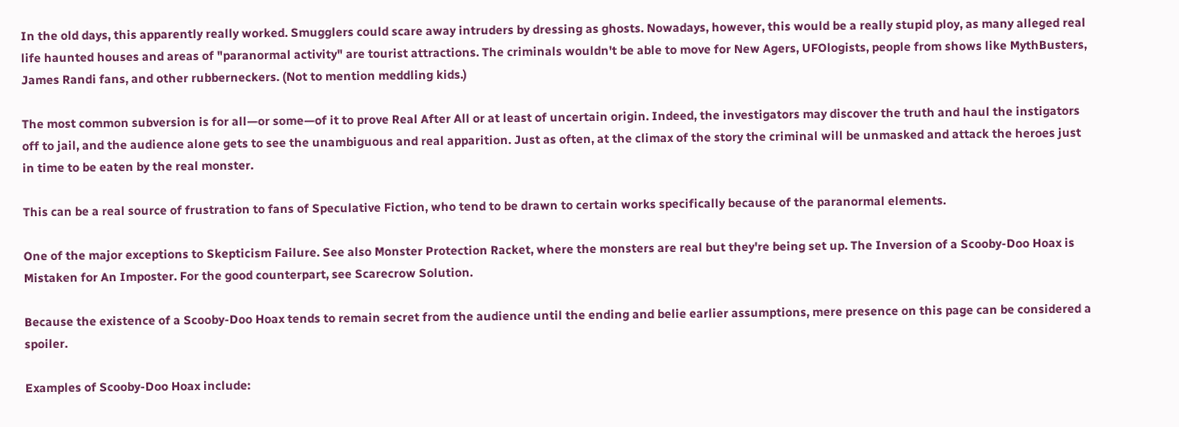In the old days, this apparently really worked. Smugglers could scare away intruders by dressing as ghosts. Nowadays, however, this would be a really stupid ploy, as many alleged real life haunted houses and areas of "paranormal activity" are tourist attractions. The criminals wouldn't be able to move for New Agers, UFOlogists, people from shows like MythBusters, James Randi fans, and other rubberneckers. (Not to mention meddling kids.)

The most common subversion is for all—or some—of it to prove Real After All or at least of uncertain origin. Indeed, the investigators may discover the truth and haul the instigators off to jail, and the audience alone gets to see the unambiguous and real apparition. Just as often, at the climax of the story the criminal will be unmasked and attack the heroes just in time to be eaten by the real monster.

This can be a real source of frustration to fans of Speculative Fiction, who tend to be drawn to certain works specifically because of the paranormal elements.

One of the major exceptions to Skepticism Failure. See also Monster Protection Racket, where the monsters are real but they're being set up. The Inversion of a Scooby-Doo Hoax is Mistaken for An Imposter. For the good counterpart, see Scarecrow Solution.

Because the existence of a Scooby-Doo Hoax tends to remain secret from the audience until the ending and belie earlier assumptions, mere presence on this page can be considered a spoiler.

Examples of Scooby-Doo Hoax include: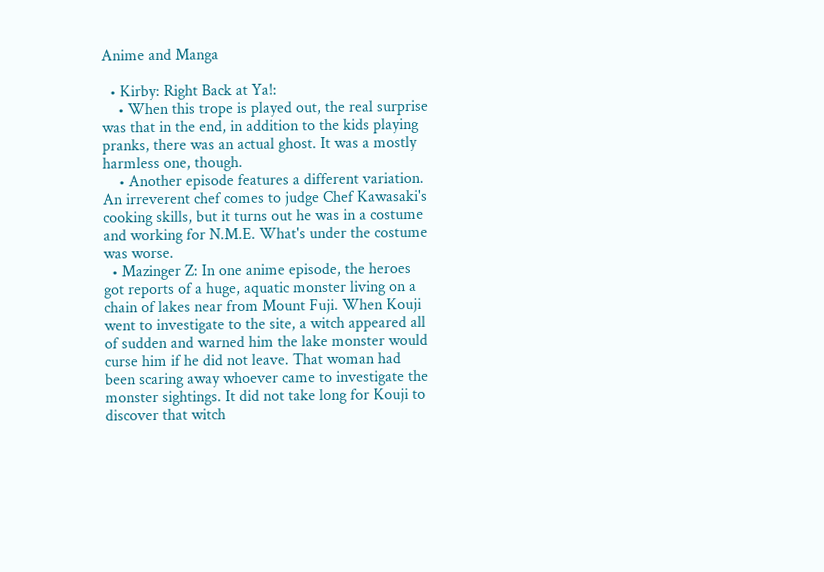Anime and Manga

  • Kirby: Right Back at Ya!:
    • When this trope is played out, the real surprise was that in the end, in addition to the kids playing pranks, there was an actual ghost. It was a mostly harmless one, though.
    • Another episode features a different variation. An irreverent chef comes to judge Chef Kawasaki's cooking skills, but it turns out he was in a costume and working for N.M.E. What's under the costume was worse.
  • Mazinger Z: In one anime episode, the heroes got reports of a huge, aquatic monster living on a chain of lakes near from Mount Fuji. When Kouji went to investigate to the site, a witch appeared all of sudden and warned him the lake monster would curse him if he did not leave. That woman had been scaring away whoever came to investigate the monster sightings. It did not take long for Kouji to discover that witch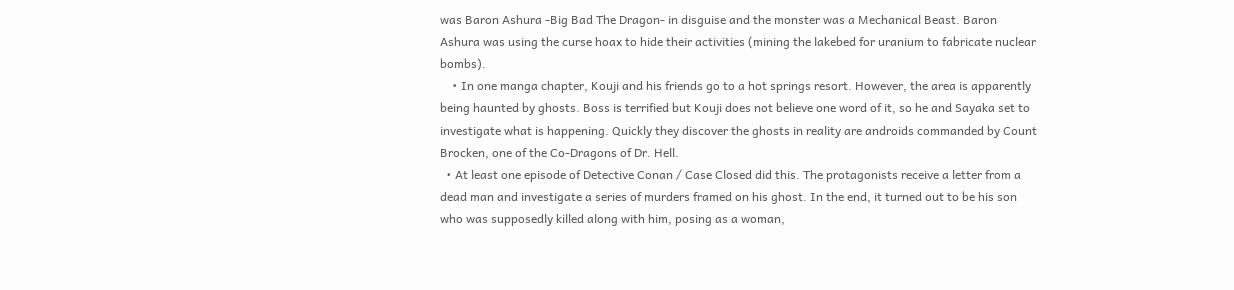was Baron Ashura -Big Bad The Dragon- in disguise and the monster was a Mechanical Beast. Baron Ashura was using the curse hoax to hide their activities (mining the lakebed for uranium to fabricate nuclear bombs).
    • In one manga chapter, Kouji and his friends go to a hot springs resort. However, the area is apparently being haunted by ghosts. Boss is terrified but Kouji does not believe one word of it, so he and Sayaka set to investigate what is happening. Quickly they discover the ghosts in reality are androids commanded by Count Brocken, one of the Co-Dragons of Dr. Hell.
  • At least one episode of Detective Conan / Case Closed did this. The protagonists receive a letter from a dead man and investigate a series of murders framed on his ghost. In the end, it turned out to be his son who was supposedly killed along with him, posing as a woman,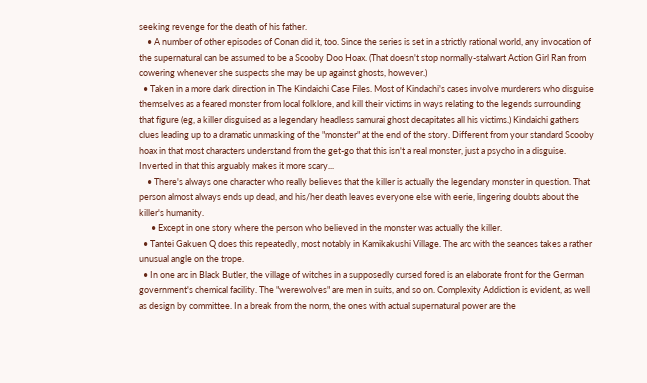seeking revenge for the death of his father.
    • A number of other episodes of Conan did it, too. Since the series is set in a strictly rational world, any invocation of the supernatural can be assumed to be a Scooby Doo Hoax. (That doesn't stop normally-stalwart Action Girl Ran from cowering whenever she suspects she may be up against ghosts, however.)
  • Taken in a more dark direction in The Kindaichi Case Files. Most of Kindachi's cases involve murderers who disguise themselves as a feared monster from local folklore, and kill their victims in ways relating to the legends surrounding that figure (eg, a killer disguised as a legendary headless samurai ghost decapitates all his victims.) Kindaichi gathers clues leading up to a dramatic unmasking of the "monster" at the end of the story. Different from your standard Scooby hoax in that most characters understand from the get-go that this isn't a real monster, just a psycho in a disguise. Inverted in that this arguably makes it more scary...
    • There's always one character who really believes that the killer is actually the legendary monster in question. That person almost always ends up dead, and his/her death leaves everyone else with eerie, lingering doubts about the killer's humanity.
      • Except in one story where the person who believed in the monster was actually the killer.
  • Tantei Gakuen Q does this repeatedly, most notably in Kamikakushi Village. The arc with the seances takes a rather unusual angle on the trope.
  • In one arc in Black Butler, the village of witches in a supposedly cursed fored is an elaborate front for the German government's chemical facility. The "werewolves" are men in suits, and so on. Complexity Addiction is evident, as well as design by committee. In a break from the norm, the ones with actual supernatural power are the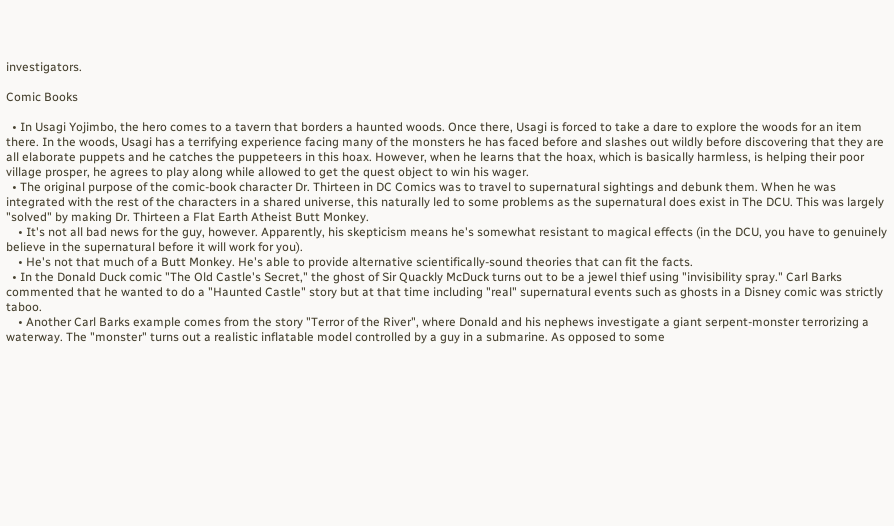investigators.

Comic Books

  • In Usagi Yojimbo, the hero comes to a tavern that borders a haunted woods. Once there, Usagi is forced to take a dare to explore the woods for an item there. In the woods, Usagi has a terrifying experience facing many of the monsters he has faced before and slashes out wildly before discovering that they are all elaborate puppets and he catches the puppeteers in this hoax. However, when he learns that the hoax, which is basically harmless, is helping their poor village prosper, he agrees to play along while allowed to get the quest object to win his wager.
  • The original purpose of the comic-book character Dr. Thirteen in DC Comics was to travel to supernatural sightings and debunk them. When he was integrated with the rest of the characters in a shared universe, this naturally led to some problems as the supernatural does exist in The DCU. This was largely "solved" by making Dr. Thirteen a Flat Earth Atheist Butt Monkey.
    • It's not all bad news for the guy, however. Apparently, his skepticism means he's somewhat resistant to magical effects (in the DCU, you have to genuinely believe in the supernatural before it will work for you).
    • He's not that much of a Butt Monkey. He's able to provide alternative scientifically-sound theories that can fit the facts.
  • In the Donald Duck comic "The Old Castle's Secret," the ghost of Sir Quackly McDuck turns out to be a jewel thief using "invisibility spray." Carl Barks commented that he wanted to do a "Haunted Castle" story but at that time including "real" supernatural events such as ghosts in a Disney comic was strictly taboo.
    • Another Carl Barks example comes from the story "Terror of the River", where Donald and his nephews investigate a giant serpent-monster terrorizing a waterway. The "monster" turns out a realistic inflatable model controlled by a guy in a submarine. As opposed to some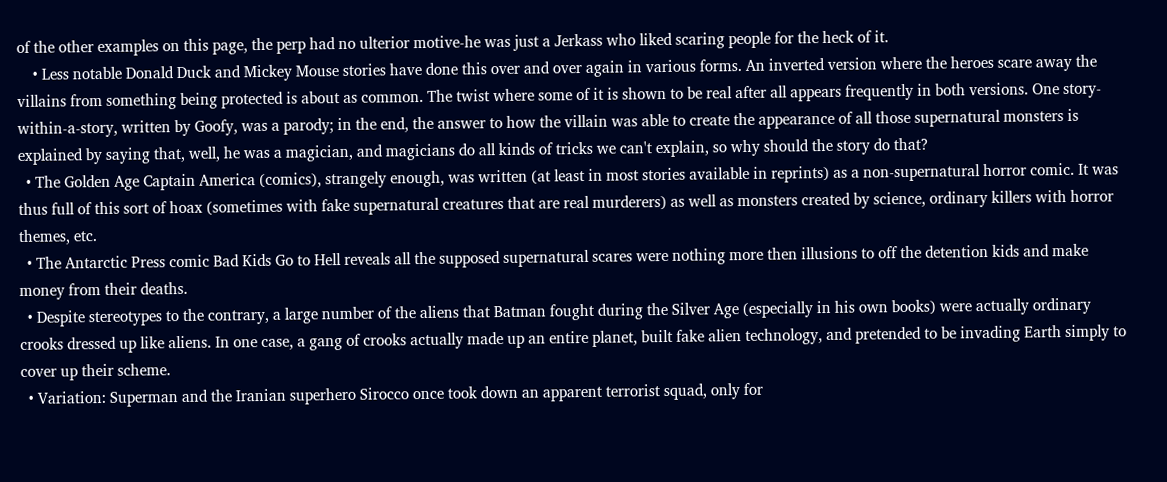of the other examples on this page, the perp had no ulterior motive-he was just a Jerkass who liked scaring people for the heck of it.
    • Less notable Donald Duck and Mickey Mouse stories have done this over and over again in various forms. An inverted version where the heroes scare away the villains from something being protected is about as common. The twist where some of it is shown to be real after all appears frequently in both versions. One story-within-a-story, written by Goofy, was a parody; in the end, the answer to how the villain was able to create the appearance of all those supernatural monsters is explained by saying that, well, he was a magician, and magicians do all kinds of tricks we can't explain, so why should the story do that?
  • The Golden Age Captain America (comics), strangely enough, was written (at least in most stories available in reprints) as a non-supernatural horror comic. It was thus full of this sort of hoax (sometimes with fake supernatural creatures that are real murderers) as well as monsters created by science, ordinary killers with horror themes, etc.
  • The Antarctic Press comic Bad Kids Go to Hell reveals all the supposed supernatural scares were nothing more then illusions to off the detention kids and make money from their deaths.
  • Despite stereotypes to the contrary, a large number of the aliens that Batman fought during the Silver Age (especially in his own books) were actually ordinary crooks dressed up like aliens. In one case, a gang of crooks actually made up an entire planet, built fake alien technology, and pretended to be invading Earth simply to cover up their scheme.
  • Variation: Superman and the Iranian superhero Sirocco once took down an apparent terrorist squad, only for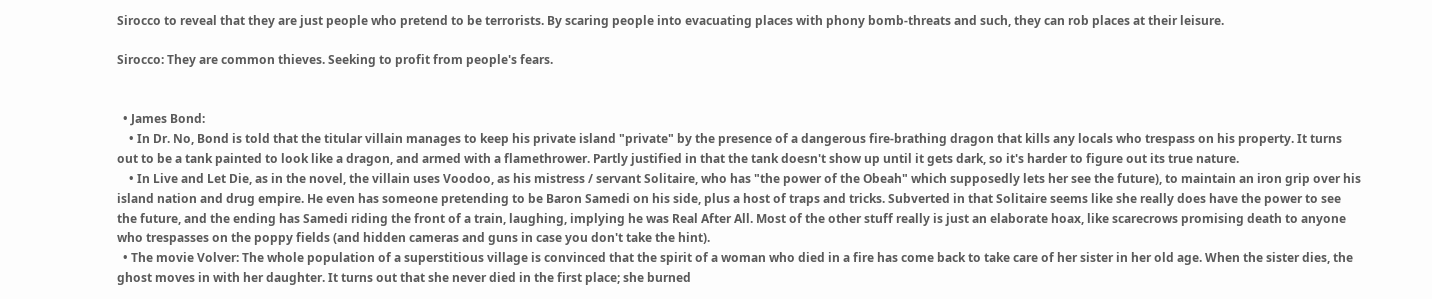Sirocco to reveal that they are just people who pretend to be terrorists. By scaring people into evacuating places with phony bomb-threats and such, they can rob places at their leisure.

Sirocco: They are common thieves. Seeking to profit from people's fears.


  • James Bond:
    • In Dr. No, Bond is told that the titular villain manages to keep his private island "private" by the presence of a dangerous fire-brathing dragon that kills any locals who trespass on his property. It turns out to be a tank painted to look like a dragon, and armed with a flamethrower. Partly justified in that the tank doesn't show up until it gets dark, so it's harder to figure out its true nature.
    • In Live and Let Die, as in the novel, the villain uses Voodoo, as his mistress / servant Solitaire, who has "the power of the Obeah" which supposedly lets her see the future), to maintain an iron grip over his island nation and drug empire. He even has someone pretending to be Baron Samedi on his side, plus a host of traps and tricks. Subverted in that Solitaire seems like she really does have the power to see the future, and the ending has Samedi riding the front of a train, laughing, implying he was Real After All. Most of the other stuff really is just an elaborate hoax, like scarecrows promising death to anyone who trespasses on the poppy fields (and hidden cameras and guns in case you don't take the hint).
  • The movie Volver: The whole population of a superstitious village is convinced that the spirit of a woman who died in a fire has come back to take care of her sister in her old age. When the sister dies, the ghost moves in with her daughter. It turns out that she never died in the first place; she burned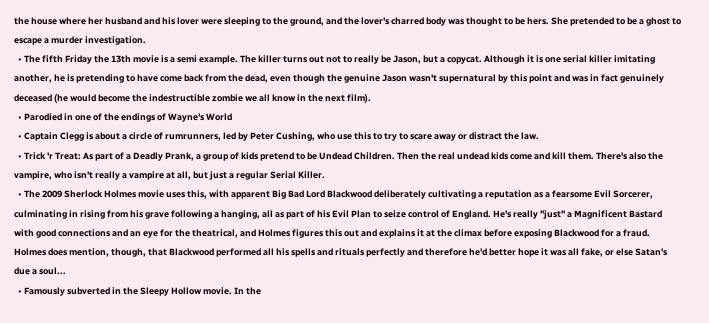the house where her husband and his lover were sleeping to the ground, and the lover's charred body was thought to be hers. She pretended to be a ghost to escape a murder investigation.
  • The fifth Friday the 13th movie is a semi example. The killer turns out not to really be Jason, but a copycat. Although it is one serial killer imitating another, he is pretending to have come back from the dead, even though the genuine Jason wasn't supernatural by this point and was in fact genuinely deceased (he would become the indestructible zombie we all know in the next film).
  • Parodied in one of the endings of Wayne's World
  • Captain Clegg is about a circle of rumrunners, led by Peter Cushing, who use this to try to scare away or distract the law.
  • Trick 'r Treat: As part of a Deadly Prank, a group of kids pretend to be Undead Children. Then the real undead kids come and kill them. There's also the vampire, who isn't really a vampire at all, but just a regular Serial Killer.
  • The 2009 Sherlock Holmes movie uses this, with apparent Big Bad Lord Blackwood deliberately cultivating a reputation as a fearsome Evil Sorcerer, culminating in rising from his grave following a hanging, all as part of his Evil Plan to seize control of England. He's really "just" a Magnificent Bastard with good connections and an eye for the theatrical, and Holmes figures this out and explains it at the climax before exposing Blackwood for a fraud. Holmes does mention, though, that Blackwood performed all his spells and rituals perfectly and therefore he'd better hope it was all fake, or else Satan's due a soul...
  • Famously subverted in the Sleepy Hollow movie. In the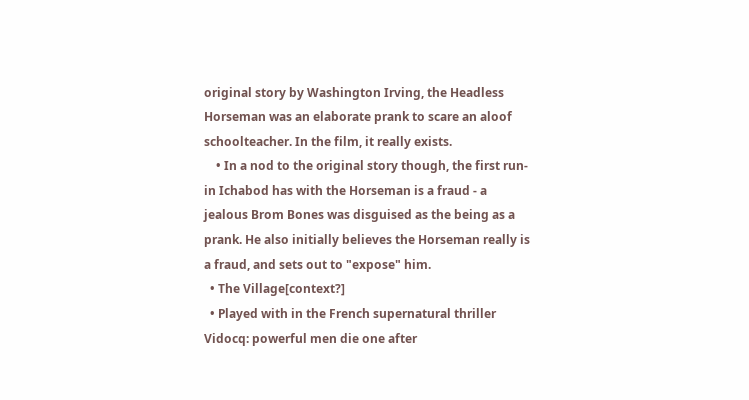original story by Washington Irving, the Headless Horseman was an elaborate prank to scare an aloof schoolteacher. In the film, it really exists.
    • In a nod to the original story though, the first run-in Ichabod has with the Horseman is a fraud - a jealous Brom Bones was disguised as the being as a prank. He also initially believes the Horseman really is a fraud, and sets out to "expose" him.
  • The Village[context?]
  • Played with in the French supernatural thriller Vidocq: powerful men die one after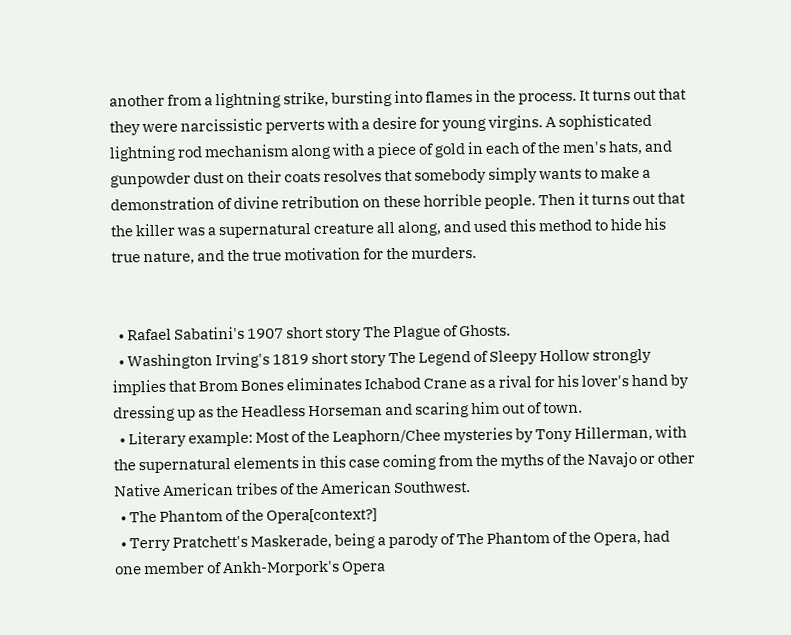another from a lightning strike, bursting into flames in the process. It turns out that they were narcissistic perverts with a desire for young virgins. A sophisticated lightning rod mechanism along with a piece of gold in each of the men's hats, and gunpowder dust on their coats resolves that somebody simply wants to make a demonstration of divine retribution on these horrible people. Then it turns out that the killer was a supernatural creature all along, and used this method to hide his true nature, and the true motivation for the murders.


  • Rafael Sabatini's 1907 short story The Plague of Ghosts.
  • Washington Irving's 1819 short story The Legend of Sleepy Hollow strongly implies that Brom Bones eliminates Ichabod Crane as a rival for his lover's hand by dressing up as the Headless Horseman and scaring him out of town.
  • Literary example: Most of the Leaphorn/Chee mysteries by Tony Hillerman, with the supernatural elements in this case coming from the myths of the Navajo or other Native American tribes of the American Southwest.
  • The Phantom of the Opera[context?]
  • Terry Pratchett's Maskerade, being a parody of The Phantom of the Opera, had one member of Ankh-Morpork's Opera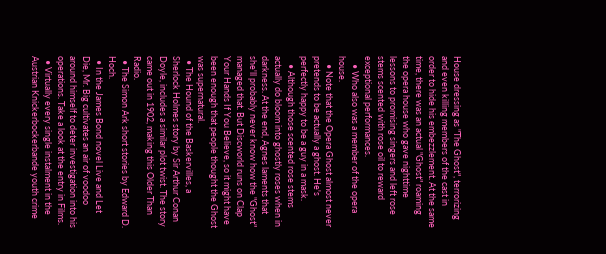House dressing as "The Ghost", terrorizing and even killing members of the cast in order to hide his embezzlement. At the same time, there was an actual "Ghost" roaming the opera house who gave nighttime lessons to promising singers and left rose stems scented with rose oil to reward exceptional performances.
    • Who also was a member of the opera house.
    • Note that the Opera Ghost almost never pretends to be actually a ghost. He's perfectly happy to be a guy in a mask.
    • Although those scented rose stems actually do bloom into ghostly roses when in darkness. At the end, Agnes laments that she'll probably never know how the "Ghost" managed that. But Discworld runs on Clap Your Hands If You Believe, so it might have been enough that people thought the Ghost was supernatural.
  • The Hound of the Baskervilles, a Sherlock Holmes story by Sir Arthur Conan Doyle, includes a similar plot twist. The story came out in 1902, making this Older Than Radio.
  • The Simon Ark short stories by Edward D. Hoch.
  • In the James Bond novel Live and Let Die, Mr. Big cultivates an air of voodoo around himself to deter investigation into his operations. Take a look at the entry in Films.
  • Virtually every single instalment in the Austrian Knickerbockerbande youth crime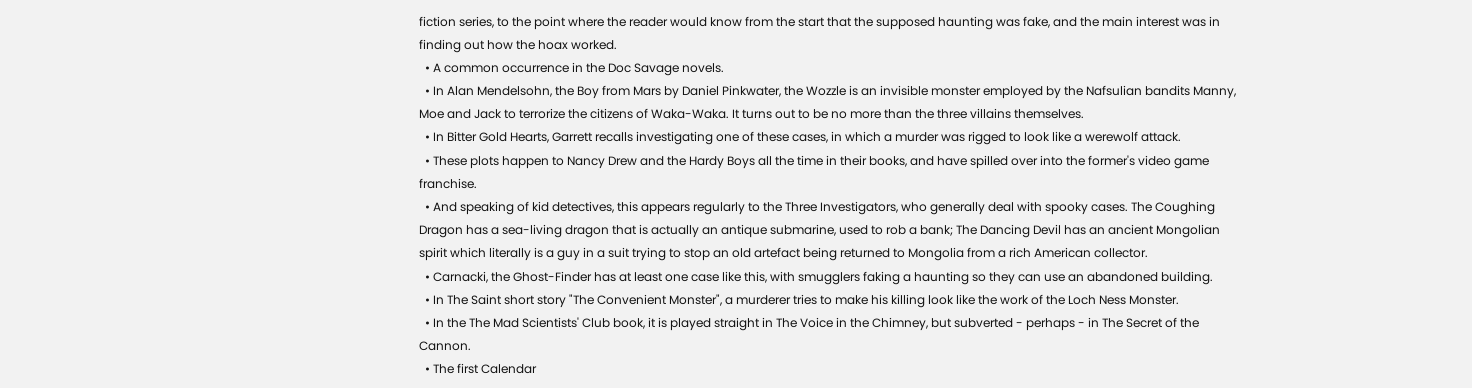fiction series, to the point where the reader would know from the start that the supposed haunting was fake, and the main interest was in finding out how the hoax worked.
  • A common occurrence in the Doc Savage novels.
  • In Alan Mendelsohn, the Boy from Mars by Daniel Pinkwater, the Wozzle is an invisible monster employed by the Nafsulian bandits Manny, Moe and Jack to terrorize the citizens of Waka-Waka. It turns out to be no more than the three villains themselves.
  • In Bitter Gold Hearts, Garrett recalls investigating one of these cases, in which a murder was rigged to look like a werewolf attack.
  • These plots happen to Nancy Drew and the Hardy Boys all the time in their books, and have spilled over into the former's video game franchise.
  • And speaking of kid detectives, this appears regularly to the Three Investigators, who generally deal with spooky cases. The Coughing Dragon has a sea-living dragon that is actually an antique submarine, used to rob a bank; The Dancing Devil has an ancient Mongolian spirit which literally is a guy in a suit trying to stop an old artefact being returned to Mongolia from a rich American collector.
  • Carnacki, the Ghost-Finder has at least one case like this, with smugglers faking a haunting so they can use an abandoned building.
  • In The Saint short story "The Convenient Monster", a murderer tries to make his killing look like the work of the Loch Ness Monster.
  • In the The Mad Scientists' Club book, it is played straight in The Voice in the Chimney, but subverted - perhaps - in The Secret of the Cannon.
  • The first Calendar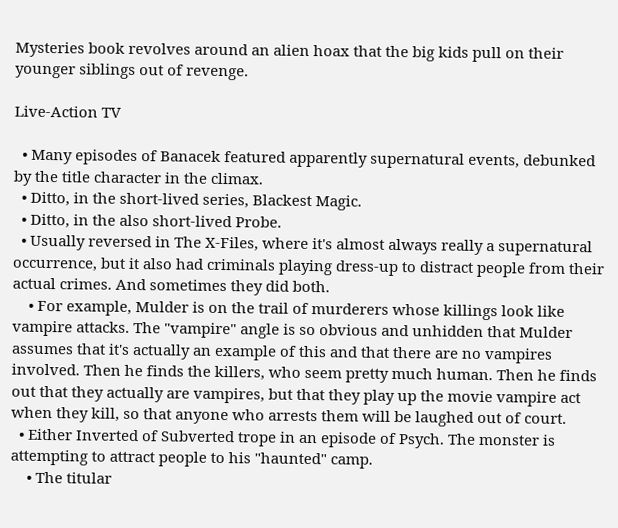Mysteries book revolves around an alien hoax that the big kids pull on their younger siblings out of revenge.

Live-Action TV

  • Many episodes of Banacek featured apparently supernatural events, debunked by the title character in the climax.
  • Ditto, in the short-lived series, Blackest Magic.
  • Ditto, in the also short-lived Probe.
  • Usually reversed in The X-Files, where it's almost always really a supernatural occurrence, but it also had criminals playing dress-up to distract people from their actual crimes. And sometimes they did both.
    • For example, Mulder is on the trail of murderers whose killings look like vampire attacks. The "vampire" angle is so obvious and unhidden that Mulder assumes that it's actually an example of this and that there are no vampires involved. Then he finds the killers, who seem pretty much human. Then he finds out that they actually are vampires, but that they play up the movie vampire act when they kill, so that anyone who arrests them will be laughed out of court.
  • Either Inverted of Subverted trope in an episode of Psych. The monster is attempting to attract people to his "haunted" camp.
    • The titular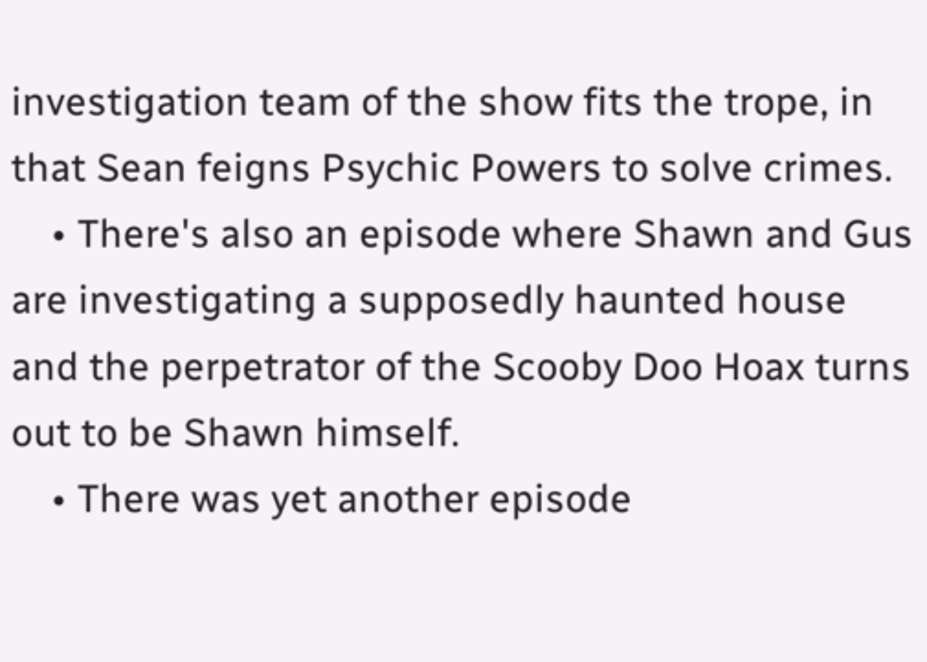investigation team of the show fits the trope, in that Sean feigns Psychic Powers to solve crimes.
    • There's also an episode where Shawn and Gus are investigating a supposedly haunted house and the perpetrator of the Scooby Doo Hoax turns out to be Shawn himself.
    • There was yet another episode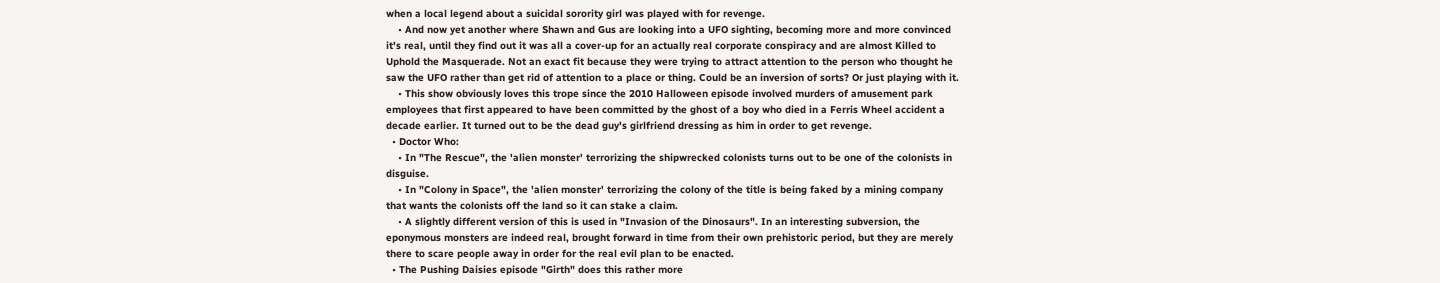when a local legend about a suicidal sorority girl was played with for revenge.
    • And now yet another where Shawn and Gus are looking into a UFO sighting, becoming more and more convinced it's real, until they find out it was all a cover-up for an actually real corporate conspiracy and are almost Killed to Uphold the Masquerade. Not an exact fit because they were trying to attract attention to the person who thought he saw the UFO rather than get rid of attention to a place or thing. Could be an inversion of sorts? Or just playing with it.
    • This show obviously loves this trope since the 2010 Halloween episode involved murders of amusement park employees that first appeared to have been committed by the ghost of a boy who died in a Ferris Wheel accident a decade earlier. It turned out to be the dead guy's girlfriend dressing as him in order to get revenge.
  • Doctor Who:
    • In "The Rescue", the 'alien monster' terrorizing the shipwrecked colonists turns out to be one of the colonists in disguise.
    • In "Colony in Space", the 'alien monster' terrorizing the colony of the title is being faked by a mining company that wants the colonists off the land so it can stake a claim.
    • A slightly different version of this is used in "Invasion of the Dinosaurs". In an interesting subversion, the eponymous monsters are indeed real, brought forward in time from their own prehistoric period, but they are merely there to scare people away in order for the real evil plan to be enacted.
  • The Pushing Daisies episode "Girth" does this rather more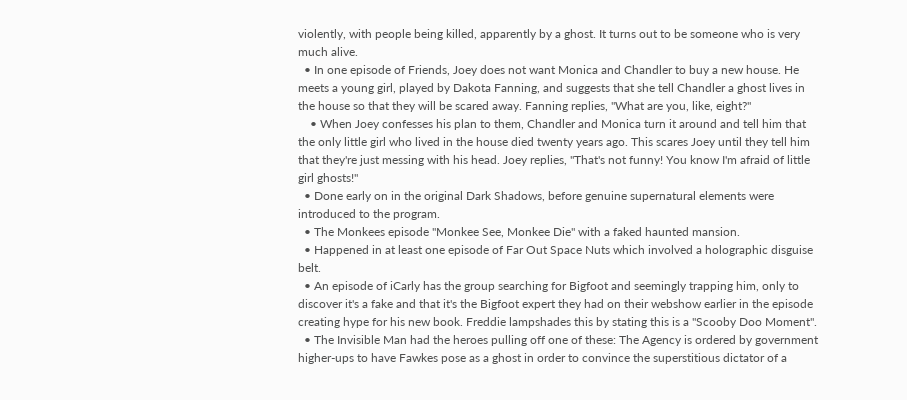violently, with people being killed, apparently by a ghost. It turns out to be someone who is very much alive.
  • In one episode of Friends, Joey does not want Monica and Chandler to buy a new house. He meets a young girl, played by Dakota Fanning, and suggests that she tell Chandler a ghost lives in the house so that they will be scared away. Fanning replies, "What are you, like, eight?"
    • When Joey confesses his plan to them, Chandler and Monica turn it around and tell him that the only little girl who lived in the house died twenty years ago. This scares Joey until they tell him that they're just messing with his head. Joey replies, "That's not funny! You know I'm afraid of little girl ghosts!"
  • Done early on in the original Dark Shadows, before genuine supernatural elements were introduced to the program.
  • The Monkees episode "Monkee See, Monkee Die" with a faked haunted mansion.
  • Happened in at least one episode of Far Out Space Nuts which involved a holographic disguise belt.
  • An episode of iCarly has the group searching for Bigfoot and seemingly trapping him, only to discover it's a fake and that it's the Bigfoot expert they had on their webshow earlier in the episode creating hype for his new book. Freddie lampshades this by stating this is a "Scooby Doo Moment".
  • The Invisible Man had the heroes pulling off one of these: The Agency is ordered by government higher-ups to have Fawkes pose as a ghost in order to convince the superstitious dictator of a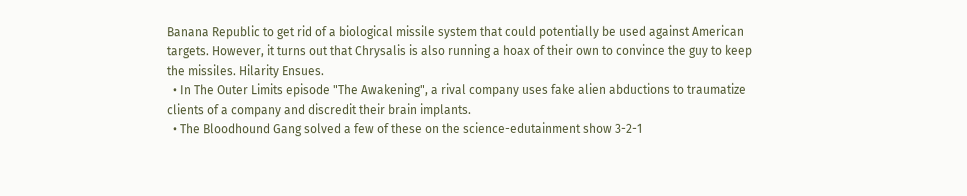Banana Republic to get rid of a biological missile system that could potentially be used against American targets. However, it turns out that Chrysalis is also running a hoax of their own to convince the guy to keep the missiles. Hilarity Ensues.
  • In The Outer Limits episode "The Awakening", a rival company uses fake alien abductions to traumatize clients of a company and discredit their brain implants.
  • The Bloodhound Gang solved a few of these on the science-edutainment show 3-2-1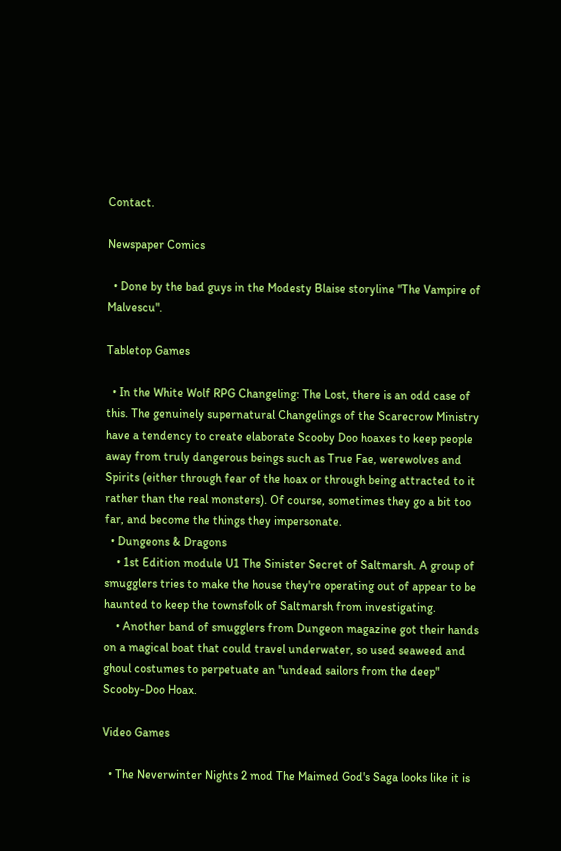Contact.

Newspaper Comics

  • Done by the bad guys in the Modesty Blaise storyline "The Vampire of Malvescu".

Tabletop Games

  • In the White Wolf RPG Changeling: The Lost, there is an odd case of this. The genuinely supernatural Changelings of the Scarecrow Ministry have a tendency to create elaborate Scooby Doo hoaxes to keep people away from truly dangerous beings such as True Fae, werewolves and Spirits (either through fear of the hoax or through being attracted to it rather than the real monsters). Of course, sometimes they go a bit too far, and become the things they impersonate.
  • Dungeons & Dragons
    • 1st Edition module U1 The Sinister Secret of Saltmarsh. A group of smugglers tries to make the house they're operating out of appear to be haunted to keep the townsfolk of Saltmarsh from investigating.
    • Another band of smugglers from Dungeon magazine got their hands on a magical boat that could travel underwater, so used seaweed and ghoul costumes to perpetuate an "undead sailors from the deep" Scooby-Doo Hoax.

Video Games

  • The Neverwinter Nights 2 mod The Maimed God's Saga looks like it is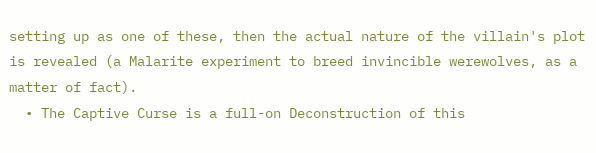setting up as one of these, then the actual nature of the villain's plot is revealed (a Malarite experiment to breed invincible werewolves, as a matter of fact).
  • The Captive Curse is a full-on Deconstruction of this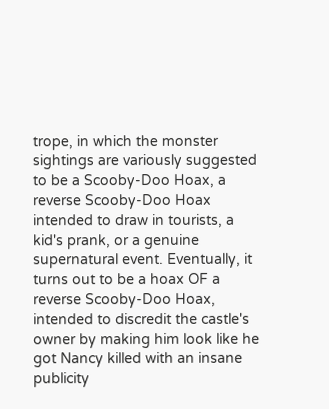trope, in which the monster sightings are variously suggested to be a Scooby-Doo Hoax, a reverse Scooby-Doo Hoax intended to draw in tourists, a kid's prank, or a genuine supernatural event. Eventually, it turns out to be a hoax OF a reverse Scooby-Doo Hoax, intended to discredit the castle's owner by making him look like he got Nancy killed with an insane publicity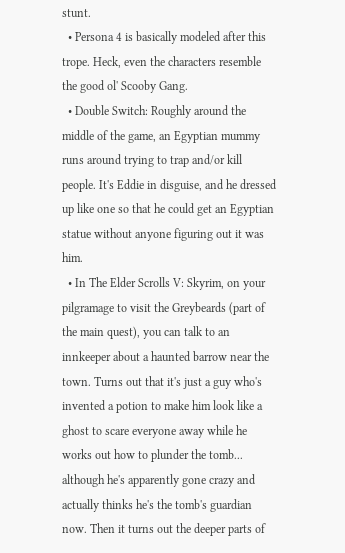stunt.
  • Persona 4 is basically modeled after this trope. Heck, even the characters resemble the good ol' Scooby Gang.
  • Double Switch: Roughly around the middle of the game, an Egyptian mummy runs around trying to trap and/or kill people. It's Eddie in disguise, and he dressed up like one so that he could get an Egyptian statue without anyone figuring out it was him.
  • In The Elder Scrolls V: Skyrim, on your pilgramage to visit the Greybeards (part of the main quest), you can talk to an innkeeper about a haunted barrow near the town. Turns out that it's just a guy who's invented a potion to make him look like a ghost to scare everyone away while he works out how to plunder the tomb... although he's apparently gone crazy and actually thinks he's the tomb's guardian now. Then it turns out the deeper parts of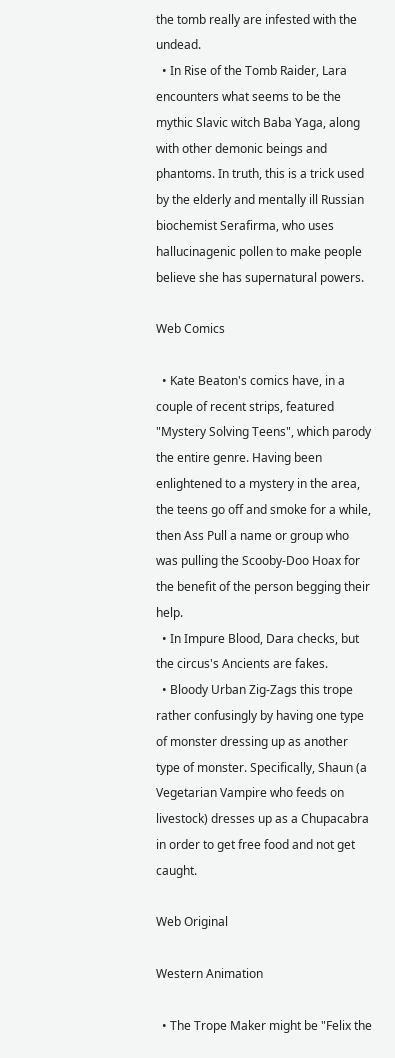the tomb really are infested with the undead.
  • In Rise of the Tomb Raider, Lara encounters what seems to be the mythic Slavic witch Baba Yaga, along with other demonic beings and phantoms. In truth, this is a trick used by the elderly and mentally ill Russian biochemist Serafirma, who uses hallucinagenic pollen to make people believe she has supernatural powers.

Web Comics

  • Kate Beaton's comics have, in a couple of recent strips, featured "Mystery Solving Teens", which parody the entire genre. Having been enlightened to a mystery in the area, the teens go off and smoke for a while, then Ass Pull a name or group who was pulling the Scooby-Doo Hoax for the benefit of the person begging their help.
  • In Impure Blood, Dara checks, but the circus's Ancients are fakes.
  • Bloody Urban Zig-Zags this trope rather confusingly by having one type of monster dressing up as another type of monster. Specifically, Shaun (a Vegetarian Vampire who feeds on livestock) dresses up as a Chupacabra in order to get free food and not get caught.

Web Original

Western Animation

  • The Trope Maker might be "Felix the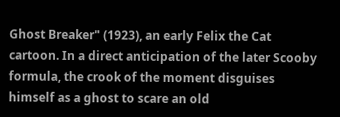Ghost Breaker" (1923), an early Felix the Cat cartoon. In a direct anticipation of the later Scooby formula, the crook of the moment disguises himself as a ghost to scare an old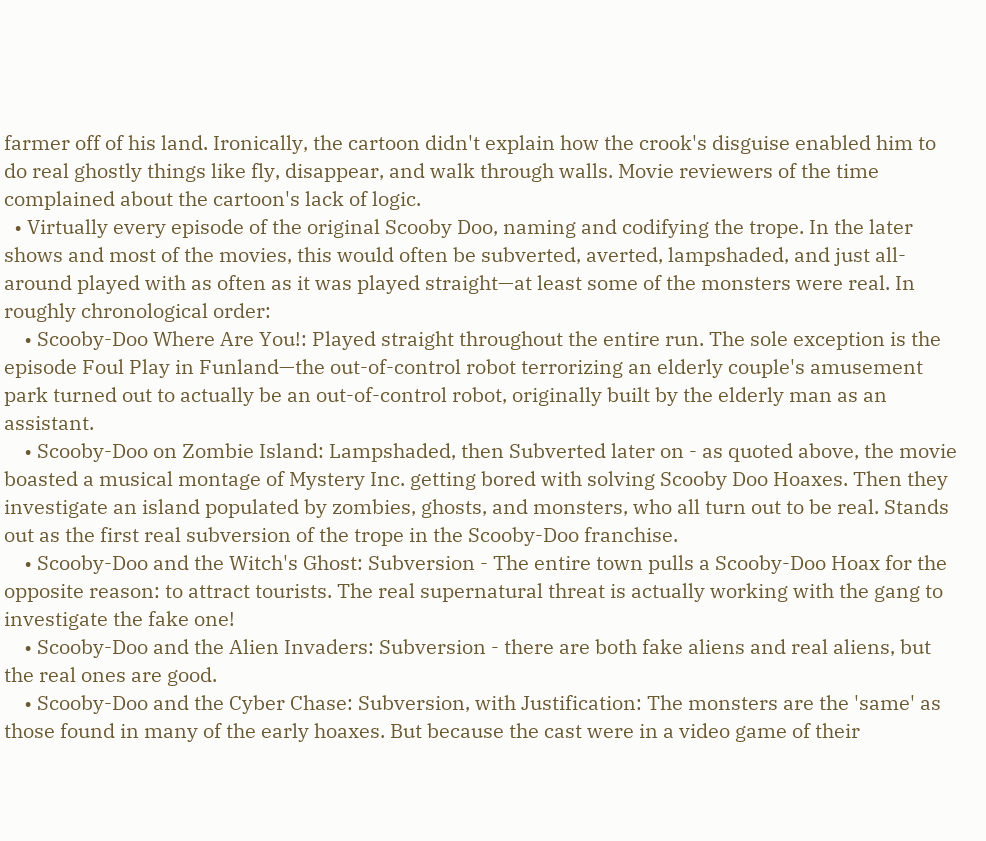farmer off of his land. Ironically, the cartoon didn't explain how the crook's disguise enabled him to do real ghostly things like fly, disappear, and walk through walls. Movie reviewers of the time complained about the cartoon's lack of logic.
  • Virtually every episode of the original Scooby Doo, naming and codifying the trope. In the later shows and most of the movies, this would often be subverted, averted, lampshaded, and just all-around played with as often as it was played straight—at least some of the monsters were real. In roughly chronological order:
    • Scooby-Doo Where Are You!: Played straight throughout the entire run. The sole exception is the episode Foul Play in Funland—the out-of-control robot terrorizing an elderly couple's amusement park turned out to actually be an out-of-control robot, originally built by the elderly man as an assistant.
    • Scooby-Doo on Zombie Island: Lampshaded, then Subverted later on - as quoted above, the movie boasted a musical montage of Mystery Inc. getting bored with solving Scooby Doo Hoaxes. Then they investigate an island populated by zombies, ghosts, and monsters, who all turn out to be real. Stands out as the first real subversion of the trope in the Scooby-Doo franchise.
    • Scooby-Doo and the Witch's Ghost: Subversion - The entire town pulls a Scooby-Doo Hoax for the opposite reason: to attract tourists. The real supernatural threat is actually working with the gang to investigate the fake one!
    • Scooby-Doo and the Alien Invaders: Subversion - there are both fake aliens and real aliens, but the real ones are good.
    • Scooby-Doo and the Cyber Chase: Subversion, with Justification: The monsters are the 'same' as those found in many of the early hoaxes. But because the cast were in a video game of their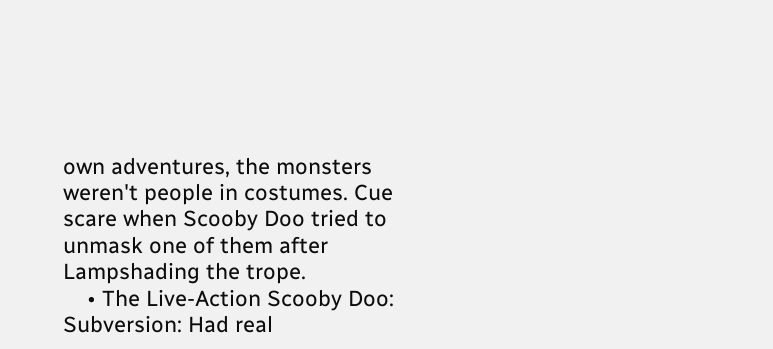own adventures, the monsters weren't people in costumes. Cue scare when Scooby Doo tried to unmask one of them after Lampshading the trope.
    • The Live-Action Scooby Doo: Subversion: Had real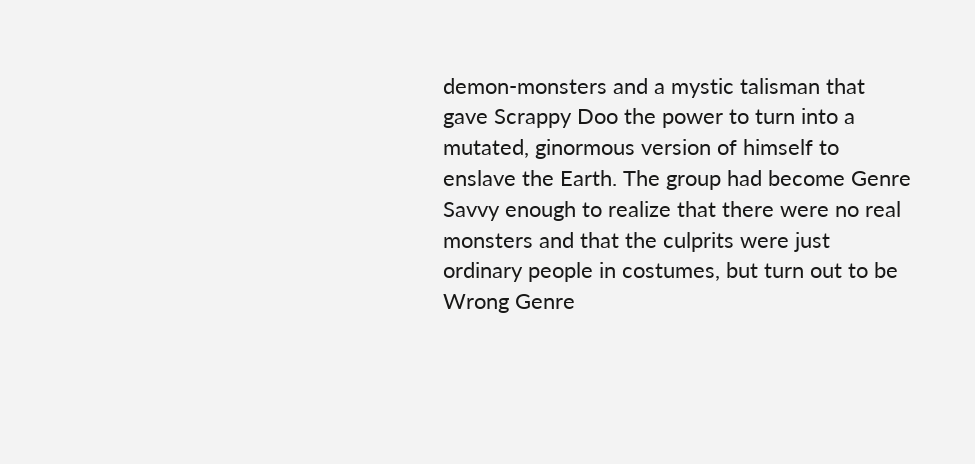demon-monsters and a mystic talisman that gave Scrappy Doo the power to turn into a mutated, ginormous version of himself to enslave the Earth. The group had become Genre Savvy enough to realize that there were no real monsters and that the culprits were just ordinary people in costumes, but turn out to be Wrong Genre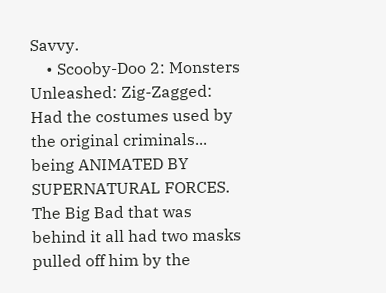Savvy.
    • Scooby-Doo 2: Monsters Unleashed: Zig-Zagged: Had the costumes used by the original criminals... being ANIMATED BY SUPERNATURAL FORCES. The Big Bad that was behind it all had two masks pulled off him by the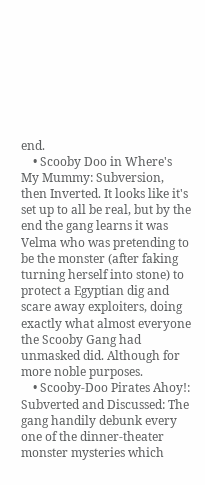end.
    • Scooby Doo in Where's My Mummy: Subversion, then Inverted. It looks like it's set up to all be real, but by the end the gang learns it was Velma who was pretending to be the monster (after faking turning herself into stone) to protect a Egyptian dig and scare away exploiters, doing exactly what almost everyone the Scooby Gang had unmasked did. Although for more noble purposes.
    • Scooby-Doo Pirates Ahoy!: Subverted and Discussed: The gang handily debunk every one of the dinner-theater monster mysteries which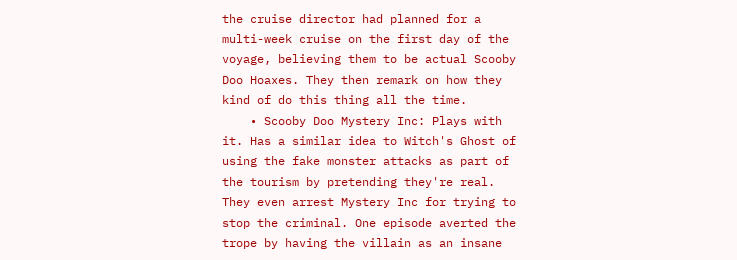the cruise director had planned for a multi-week cruise on the first day of the voyage, believing them to be actual Scooby Doo Hoaxes. They then remark on how they kind of do this thing all the time.
    • Scooby Doo Mystery Inc: Plays with it. Has a similar idea to Witch's Ghost of using the fake monster attacks as part of the tourism by pretending they're real. They even arrest Mystery Inc for trying to stop the criminal. One episode averted the trope by having the villain as an insane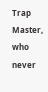Trap Master, who never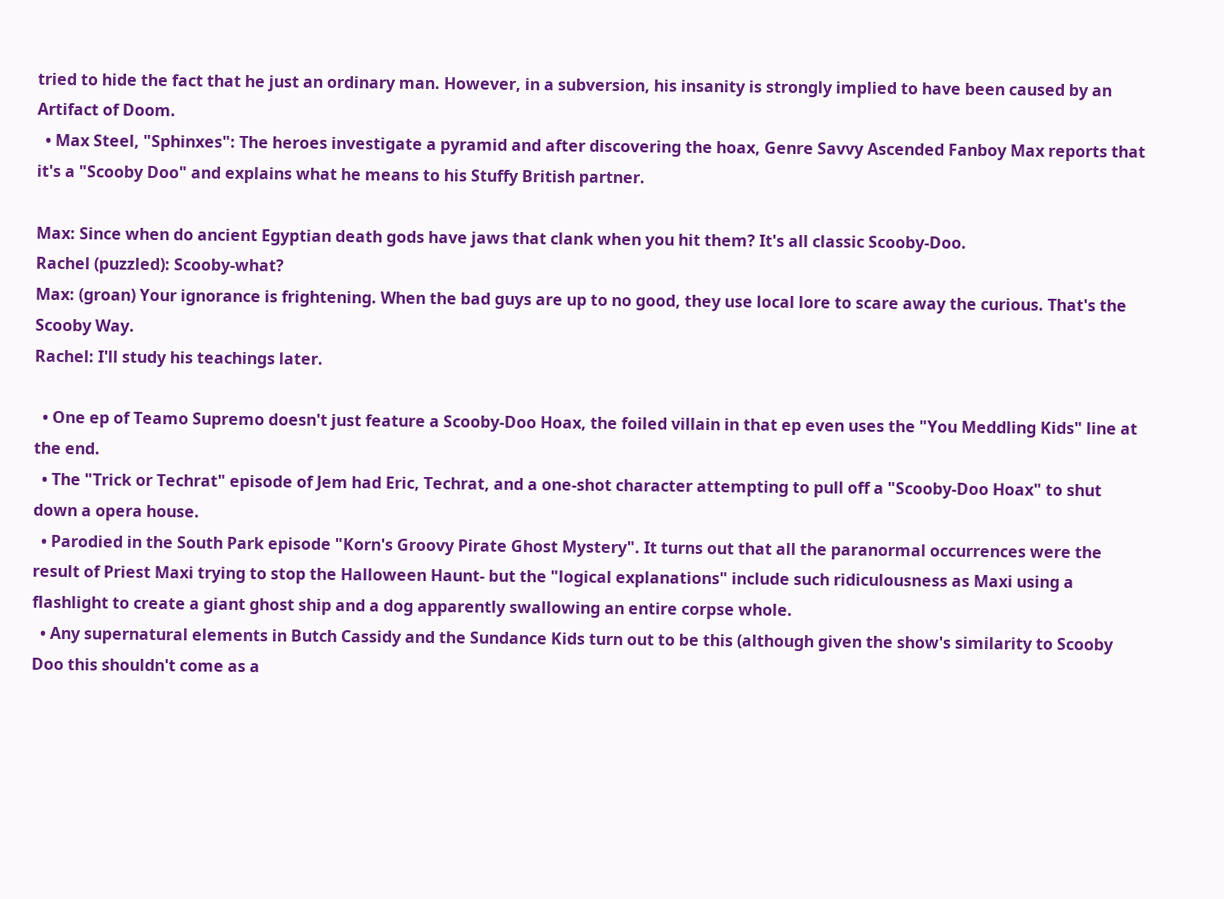tried to hide the fact that he just an ordinary man. However, in a subversion, his insanity is strongly implied to have been caused by an Artifact of Doom.
  • Max Steel, "Sphinxes": The heroes investigate a pyramid and after discovering the hoax, Genre Savvy Ascended Fanboy Max reports that it's a "Scooby Doo" and explains what he means to his Stuffy British partner.

Max: Since when do ancient Egyptian death gods have jaws that clank when you hit them? It's all classic Scooby-Doo.
Rachel (puzzled): Scooby-what?
Max: (groan) Your ignorance is frightening. When the bad guys are up to no good, they use local lore to scare away the curious. That's the Scooby Way.
Rachel: I'll study his teachings later.

  • One ep of Teamo Supremo doesn't just feature a Scooby-Doo Hoax, the foiled villain in that ep even uses the "You Meddling Kids" line at the end.
  • The "Trick or Techrat" episode of Jem had Eric, Techrat, and a one-shot character attempting to pull off a "Scooby-Doo Hoax" to shut down a opera house.
  • Parodied in the South Park episode "Korn's Groovy Pirate Ghost Mystery". It turns out that all the paranormal occurrences were the result of Priest Maxi trying to stop the Halloween Haunt- but the "logical explanations" include such ridiculousness as Maxi using a flashlight to create a giant ghost ship and a dog apparently swallowing an entire corpse whole.
  • Any supernatural elements in Butch Cassidy and the Sundance Kids turn out to be this (although given the show's similarity to Scooby Doo this shouldn't come as a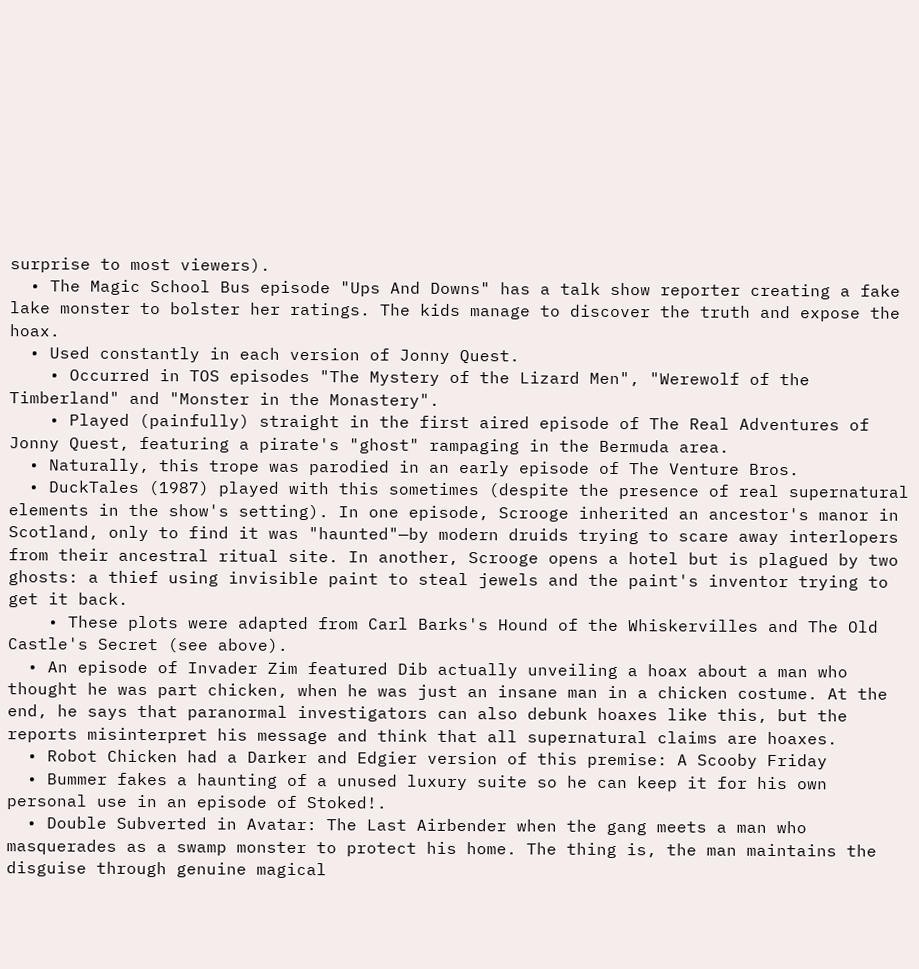surprise to most viewers).
  • The Magic School Bus episode "Ups And Downs" has a talk show reporter creating a fake lake monster to bolster her ratings. The kids manage to discover the truth and expose the hoax.
  • Used constantly in each version of Jonny Quest.
    • Occurred in TOS episodes "The Mystery of the Lizard Men", "Werewolf of the Timberland" and "Monster in the Monastery".
    • Played (painfully) straight in the first aired episode of The Real Adventures of Jonny Quest, featuring a pirate's "ghost" rampaging in the Bermuda area.
  • Naturally, this trope was parodied in an early episode of The Venture Bros.
  • DuckTales (1987) played with this sometimes (despite the presence of real supernatural elements in the show's setting). In one episode, Scrooge inherited an ancestor's manor in Scotland, only to find it was "haunted"—by modern druids trying to scare away interlopers from their ancestral ritual site. In another, Scrooge opens a hotel but is plagued by two ghosts: a thief using invisible paint to steal jewels and the paint's inventor trying to get it back.
    • These plots were adapted from Carl Barks's Hound of the Whiskervilles and The Old Castle's Secret (see above).
  • An episode of Invader Zim featured Dib actually unveiling a hoax about a man who thought he was part chicken, when he was just an insane man in a chicken costume. At the end, he says that paranormal investigators can also debunk hoaxes like this, but the reports misinterpret his message and think that all supernatural claims are hoaxes.
  • Robot Chicken had a Darker and Edgier version of this premise: A Scooby Friday
  • Bummer fakes a haunting of a unused luxury suite so he can keep it for his own personal use in an episode of Stoked!.
  • Double Subverted in Avatar: The Last Airbender when the gang meets a man who masquerades as a swamp monster to protect his home. The thing is, the man maintains the disguise through genuine magical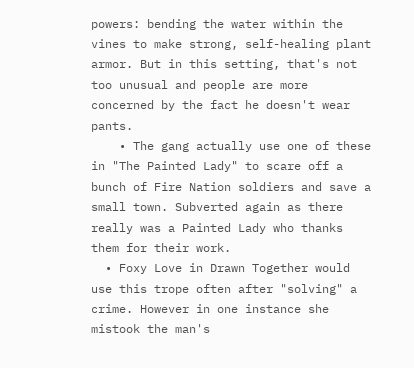powers: bending the water within the vines to make strong, self-healing plant armor. But in this setting, that's not too unusual and people are more concerned by the fact he doesn't wear pants.
    • The gang actually use one of these in "The Painted Lady" to scare off a bunch of Fire Nation soldiers and save a small town. Subverted again as there really was a Painted Lady who thanks them for their work.
  • Foxy Love in Drawn Together would use this trope often after "solving" a crime. However in one instance she mistook the man's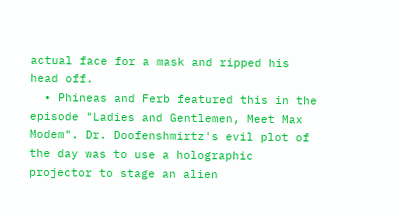actual face for a mask and ripped his head off.
  • Phineas and Ferb featured this in the episode "Ladies and Gentlemen, Meet Max Modem". Dr. Doofenshmirtz's evil plot of the day was to use a holographic projector to stage an alien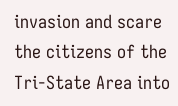invasion and scare the citizens of the Tri-State Area into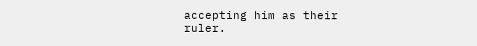accepting him as their ruler.